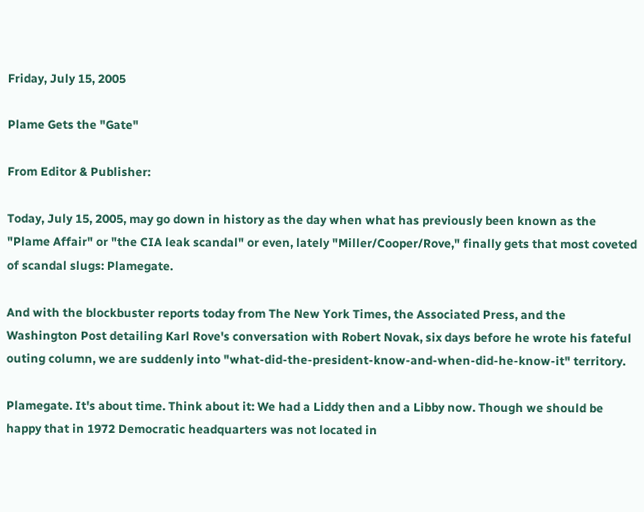Friday, July 15, 2005

Plame Gets the "Gate"

From Editor & Publisher:

Today, July 15, 2005, may go down in history as the day when what has previously been known as the "Plame Affair" or "the CIA leak scandal" or even, lately "Miller/Cooper/Rove," finally gets that most coveted of scandal slugs: Plamegate.

And with the blockbuster reports today from The New York Times, the Associated Press, and the Washington Post detailing Karl Rove's conversation with Robert Novak, six days before he wrote his fateful outing column, we are suddenly into "what-did-the-president-know-and-when-did-he-know-it" territory.

Plamegate. It's about time. Think about it: We had a Liddy then and a Libby now. Though we should be happy that in 1972 Democratic headquarters was not located in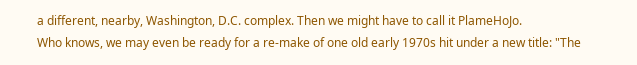a different, nearby, Washington, D.C. complex. Then we might have to call it PlameHoJo.
Who knows, we may even be ready for a re-make of one old early 1970s hit under a new title: "The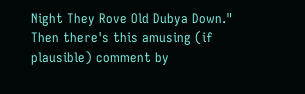Night They Rove Old Dubya Down."
Then there's this amusing (if plausible) comment by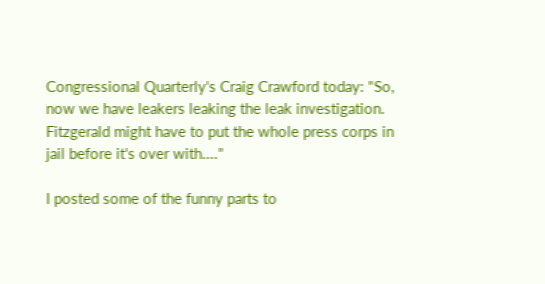Congressional Quarterly's Craig Crawford today: "So, now we have leakers leaking the leak investigation. Fitzgerald might have to put the whole press corps in jail before it's over with...."

I posted some of the funny parts to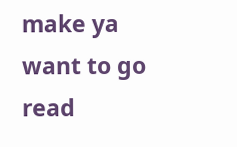make ya want to go read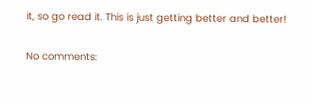it, so go read it. This is just getting better and better!

No comments: